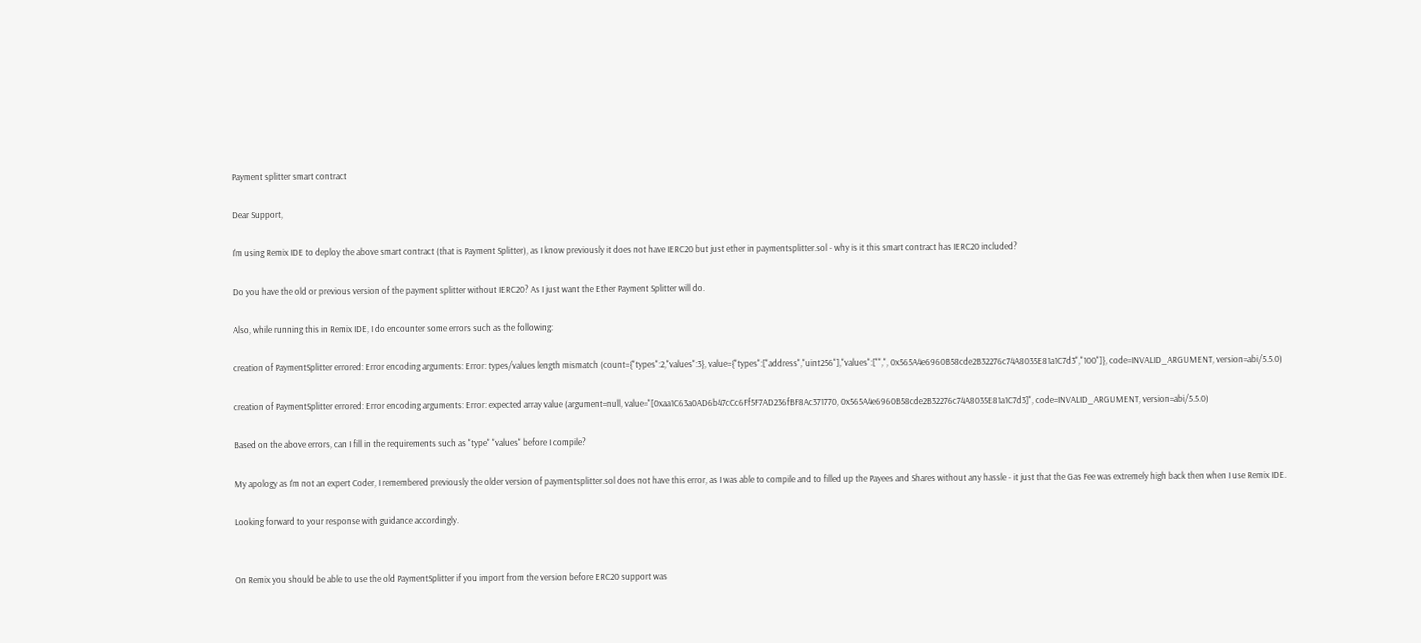Payment splitter smart contract

Dear Support,

I'm using Remix IDE to deploy the above smart contract (that is Payment Splitter), as I know previously it does not have IERC20 but just ether in paymentsplitter.sol - why is it this smart contract has IERC20 included?

Do you have the old or previous version of the payment splitter without IERC20? As I just want the Ether Payment Splitter will do.

Also, while running this in Remix IDE, I do encounter some errors such as the following:

creation of PaymentSplitter errored: Error encoding arguments: Error: types/values length mismatch (count={"types":2,"values":3}, value={"types":["address","uint256"],"values":["",", 0x565A4e6960B58cde2B32276c74A8035E81a1C7d3","100"]}, code=INVALID_ARGUMENT, version=abi/5.5.0)

creation of PaymentSplitter errored: Error encoding arguments: Error: expected array value (argument=null, value="[0xaa1C63a0AD6b47cCc6Ff5F7AD236fBF8Ac371770, 0x565A4e6960B58cde2B32276c74A8035E81a1C7d3]", code=INVALID_ARGUMENT, version=abi/5.5.0)

Based on the above errors, can I fill in the requirements such as "type" "values" before I compile?

My apology as I'm not an expert Coder, I remembered previously the older version of paymentsplitter.sol does not have this error, as I was able to compile and to filled up the Payees and Shares without any hassle - it just that the Gas Fee was extremely high back then when I use Remix IDE.

Looking forward to your response with guidance accordingly.


On Remix you should be able to use the old PaymentSplitter if you import from the version before ERC20 support was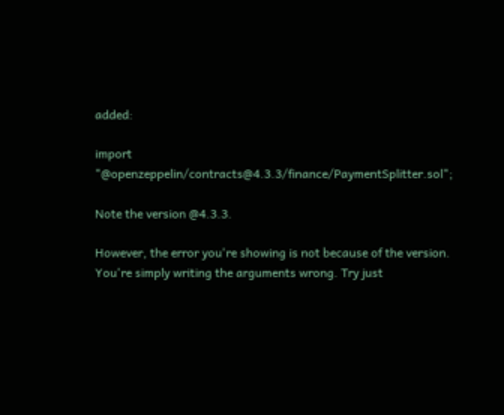added:

import "@openzeppelin/contracts@4.3.3/finance/PaymentSplitter.sol";

Note the version @4.3.3.

However, the error you're showing is not because of the version. You're simply writing the arguments wrong. Try just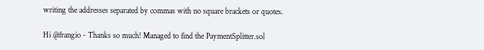writing the addresses separated by commas with no square brackets or quotes.

Hi @frangio - Thanks so much! Managed to find the PaymentSplitter.sol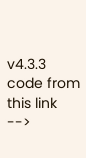v4.3.3 code from this link -->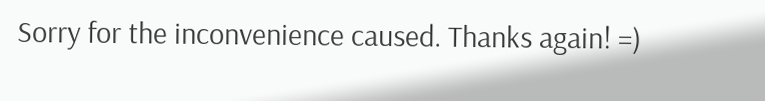Sorry for the inconvenience caused. Thanks again! =)